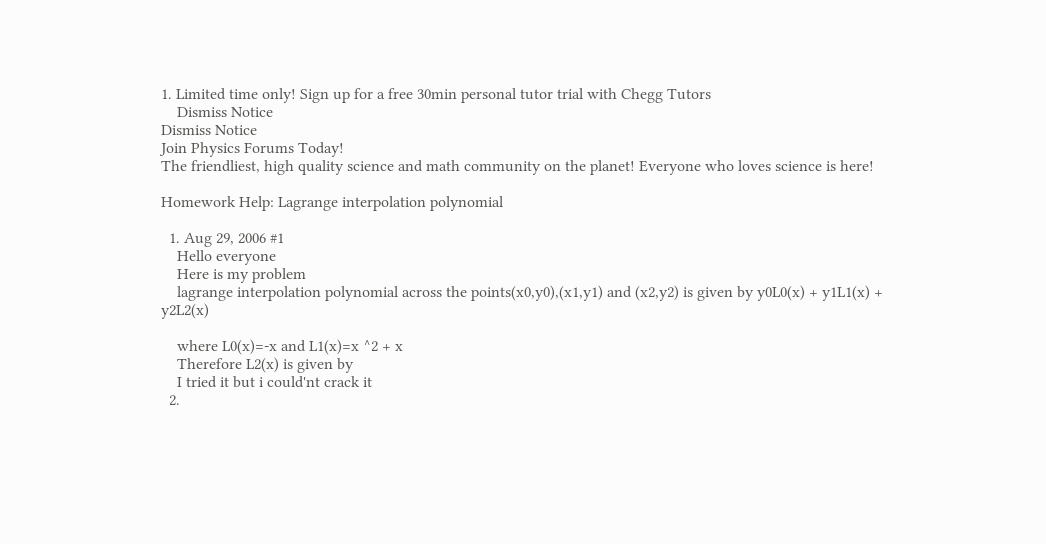1. Limited time only! Sign up for a free 30min personal tutor trial with Chegg Tutors
    Dismiss Notice
Dismiss Notice
Join Physics Forums Today!
The friendliest, high quality science and math community on the planet! Everyone who loves science is here!

Homework Help: Lagrange interpolation polynomial

  1. Aug 29, 2006 #1
    Hello everyone
    Here is my problem
    lagrange interpolation polynomial across the points(x0,y0),(x1,y1) and (x2,y2) is given by y0L0(x) + y1L1(x) + y2L2(x)

    where L0(x)=-x and L1(x)=x ^2 + x
    Therefore L2(x) is given by
    I tried it but i could'nt crack it
  2.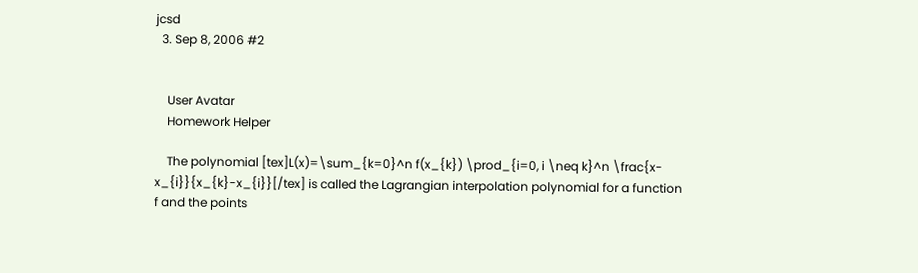jcsd
  3. Sep 8, 2006 #2


    User Avatar
    Homework Helper

    The polynomial [tex]L(x)=\sum_{k=0}^n f(x_{k}) \prod_{i=0, i \neq k}^n \frac{x-x_{i}}{x_{k}-x_{i}}[/tex] is called the Lagrangian interpolation polynomial for a function f and the points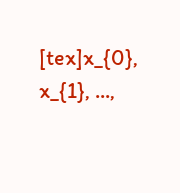[tex]x_{0}, x_{1}, ...,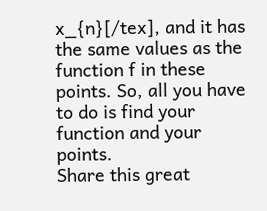x_{n}[/tex], and it has the same values as the function f in these points. So, all you have to do is find your function and your points.
Share this great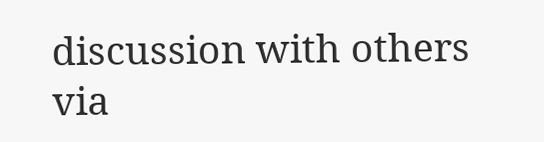discussion with others via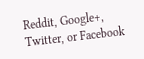Reddit, Google+, Twitter, or Facebook